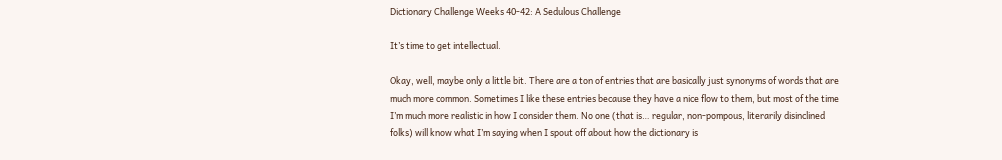Dictionary Challenge Weeks 40-42: A Sedulous Challenge

It’s time to get intellectual.

Okay, well, maybe only a little bit. There are a ton of entries that are basically just synonyms of words that are much more common. Sometimes I like these entries because they have a nice flow to them, but most of the time I’m much more realistic in how I consider them. No one (that is… regular, non-pompous, literarily disinclined folks) will know what I’m saying when I spout off about how the dictionary is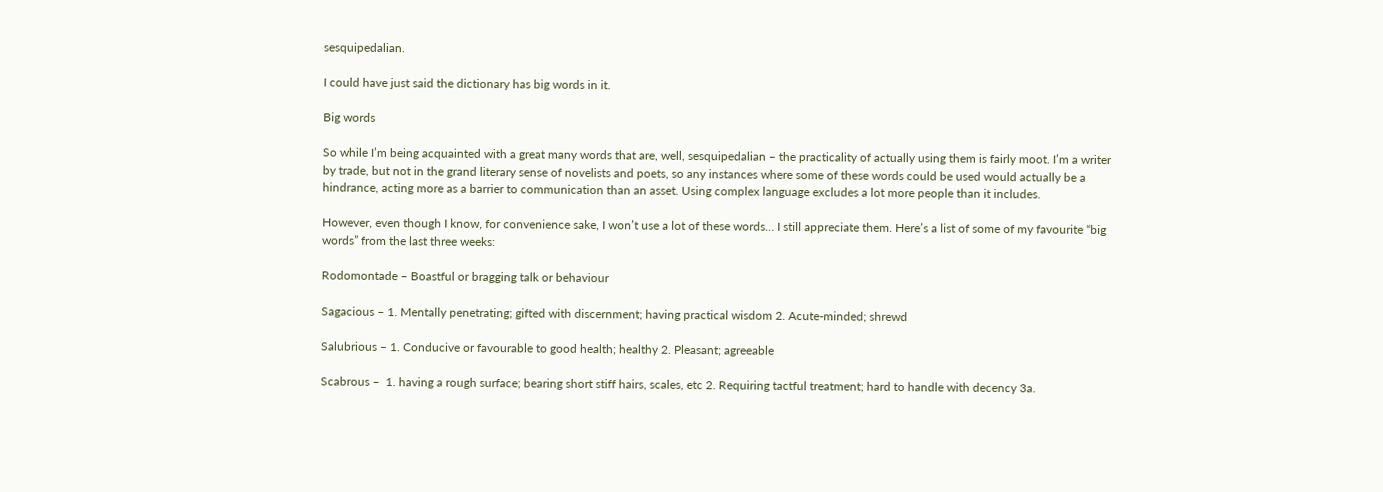sesquipedalian.

I could have just said the dictionary has big words in it.

Big words

So while I’m being acquainted with a great many words that are, well, sesquipedalian – the practicality of actually using them is fairly moot. I’m a writer by trade, but not in the grand literary sense of novelists and poets, so any instances where some of these words could be used would actually be a hindrance, acting more as a barrier to communication than an asset. Using complex language excludes a lot more people than it includes.

However, even though I know, for convenience sake, I won’t use a lot of these words… I still appreciate them. Here’s a list of some of my favourite “big words” from the last three weeks:

Rodomontade – Boastful or bragging talk or behaviour

Sagacious – 1. Mentally penetrating; gifted with discernment; having practical wisdom 2. Acute-minded; shrewd

Salubrious – 1. Conducive or favourable to good health; healthy 2. Pleasant; agreeable

Scabrous –  1. having a rough surface; bearing short stiff hairs, scales, etc 2. Requiring tactful treatment; hard to handle with decency 3a.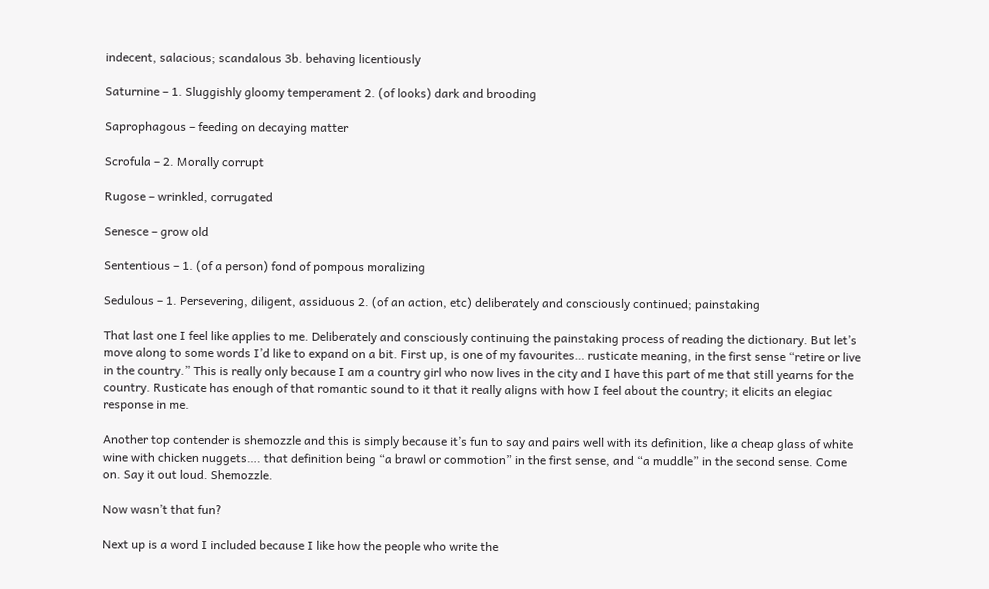indecent, salacious; scandalous 3b. behaving licentiously

Saturnine – 1. Sluggishly gloomy temperament 2. (of looks) dark and brooding

Saprophagous – feeding on decaying matter

Scrofula – 2. Morally corrupt

Rugose – wrinkled, corrugated

Senesce – grow old

Sententious – 1. (of a person) fond of pompous moralizing

Sedulous – 1. Persevering, diligent, assiduous 2. (of an action, etc) deliberately and consciously continued; painstaking

That last one I feel like applies to me. Deliberately and consciously continuing the painstaking process of reading the dictionary. But let’s move along to some words I’d like to expand on a bit. First up, is one of my favourites… rusticate meaning, in the first sense “retire or live in the country.” This is really only because I am a country girl who now lives in the city and I have this part of me that still yearns for the country. Rusticate has enough of that romantic sound to it that it really aligns with how I feel about the country; it elicits an elegiac response in me.

Another top contender is shemozzle and this is simply because it’s fun to say and pairs well with its definition, like a cheap glass of white wine with chicken nuggets…. that definition being “a brawl or commotion” in the first sense, and “a muddle” in the second sense. Come on. Say it out loud. Shemozzle.

Now wasn’t that fun?

Next up is a word I included because I like how the people who write the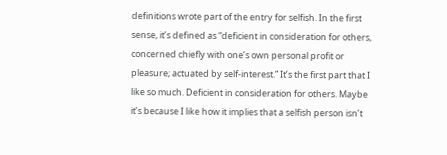definitions wrote part of the entry for selfish. In the first sense, it’s defined as “deficient in consideration for others, concerned chiefly with one’s own personal profit or pleasure; actuated by self-interest.” It’s the first part that I like so much. Deficient in consideration for others. Maybe it’s because I like how it implies that a selfish person isn’t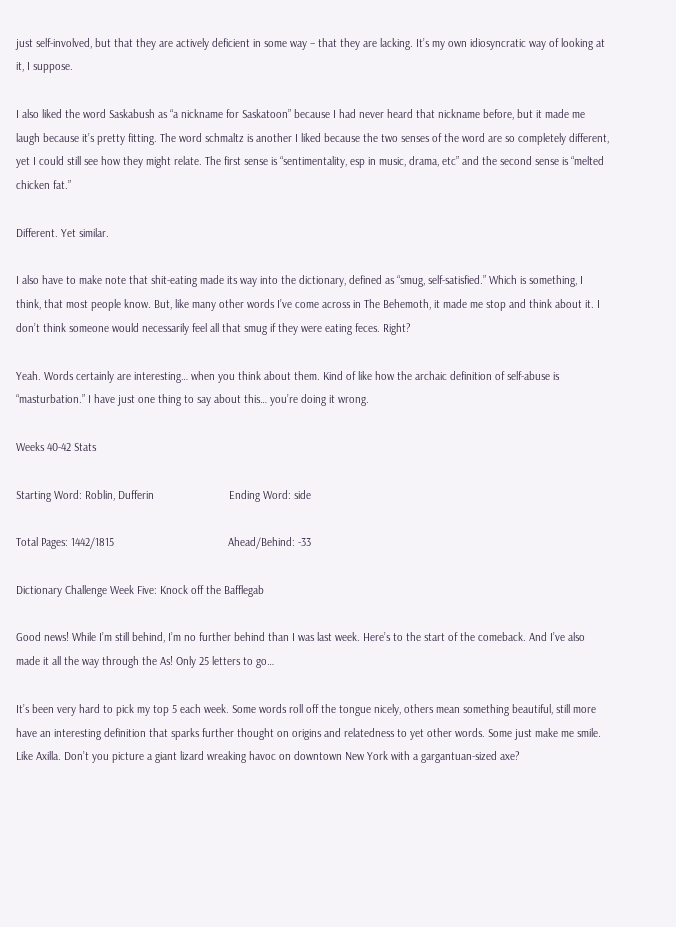just self-involved, but that they are actively deficient in some way – that they are lacking. It’s my own idiosyncratic way of looking at it, I suppose.

I also liked the word Saskabush as “a nickname for Saskatoon” because I had never heard that nickname before, but it made me laugh because it’s pretty fitting. The word schmaltz is another I liked because the two senses of the word are so completely different, yet I could still see how they might relate. The first sense is “sentimentality, esp in music, drama, etc” and the second sense is “melted chicken fat.”

Different. Yet similar.

I also have to make note that shit-eating made its way into the dictionary, defined as “smug, self-satisfied.” Which is something, I think, that most people know. But, like many other words I’ve come across in The Behemoth, it made me stop and think about it. I don’t think someone would necessarily feel all that smug if they were eating feces. Right?

Yeah. Words certainly are interesting… when you think about them. Kind of like how the archaic definition of self-abuse is “masturbation.” I have just one thing to say about this… you’re doing it wrong.

Weeks 40-42 Stats

Starting Word: Roblin, Dufferin                         Ending Word: side

Total Pages: 1442/1815                                      Ahead/Behind: -33

Dictionary Challenge Week Five: Knock off the Bafflegab

Good news! While I’m still behind, I’m no further behind than I was last week. Here’s to the start of the comeback. And I’ve also made it all the way through the As! Only 25 letters to go…

It’s been very hard to pick my top 5 each week. Some words roll off the tongue nicely, others mean something beautiful, still more have an interesting definition that sparks further thought on origins and relatedness to yet other words. Some just make me smile. Like Axilla. Don’t you picture a giant lizard wreaking havoc on downtown New York with a gargantuan-sized axe?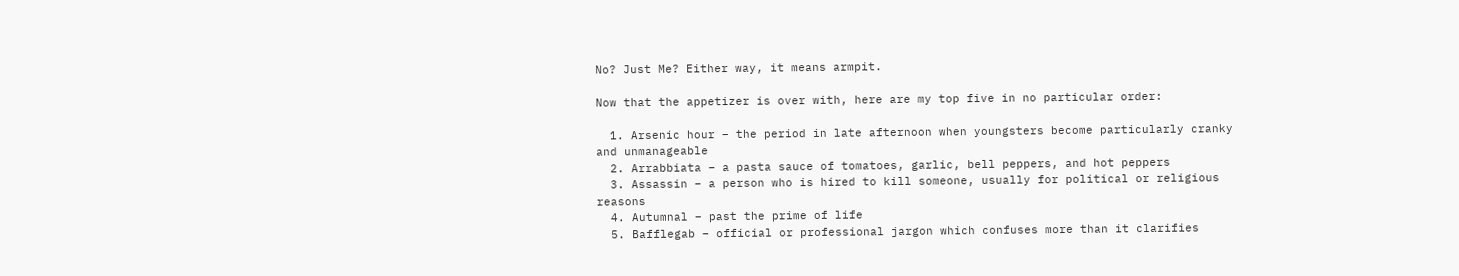No? Just Me? Either way, it means armpit.

Now that the appetizer is over with, here are my top five in no particular order:

  1. Arsenic hour – the period in late afternoon when youngsters become particularly cranky and unmanageable
  2. Arrabbiata – a pasta sauce of tomatoes, garlic, bell peppers, and hot peppers
  3. Assassin – a person who is hired to kill someone, usually for political or religious reasons
  4. Autumnal – past the prime of life
  5. Bafflegab – official or professional jargon which confuses more than it clarifies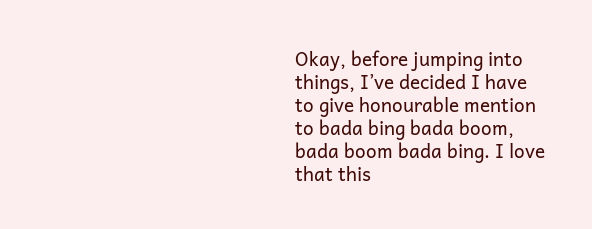Okay, before jumping into things, I’ve decided I have to give honourable mention to bada bing bada boom, bada boom bada bing. I love that this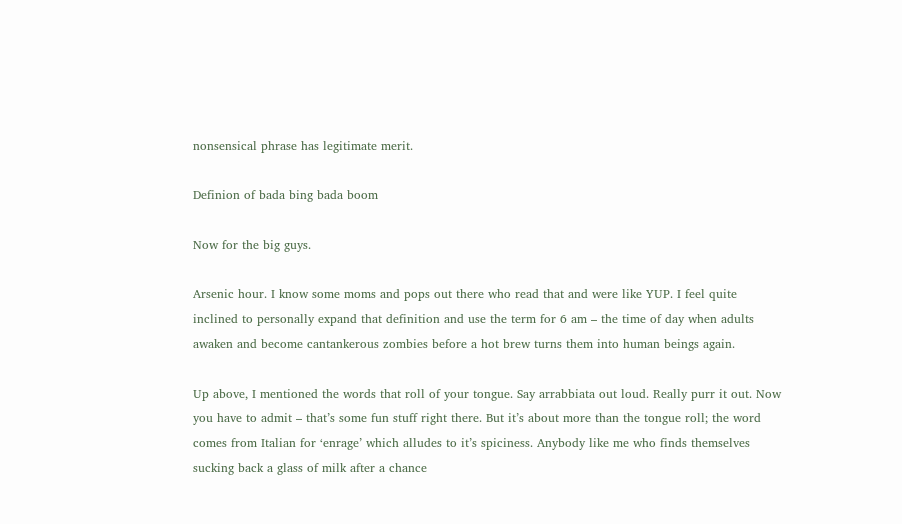nonsensical phrase has legitimate merit.

Definion of bada bing bada boom

Now for the big guys.

Arsenic hour. I know some moms and pops out there who read that and were like YUP. I feel quite inclined to personally expand that definition and use the term for 6 am – the time of day when adults awaken and become cantankerous zombies before a hot brew turns them into human beings again.

Up above, I mentioned the words that roll of your tongue. Say arrabbiata out loud. Really purr it out. Now you have to admit – that’s some fun stuff right there. But it’s about more than the tongue roll; the word comes from Italian for ‘enrage’ which alludes to it’s spiciness. Anybody like me who finds themselves sucking back a glass of milk after a chance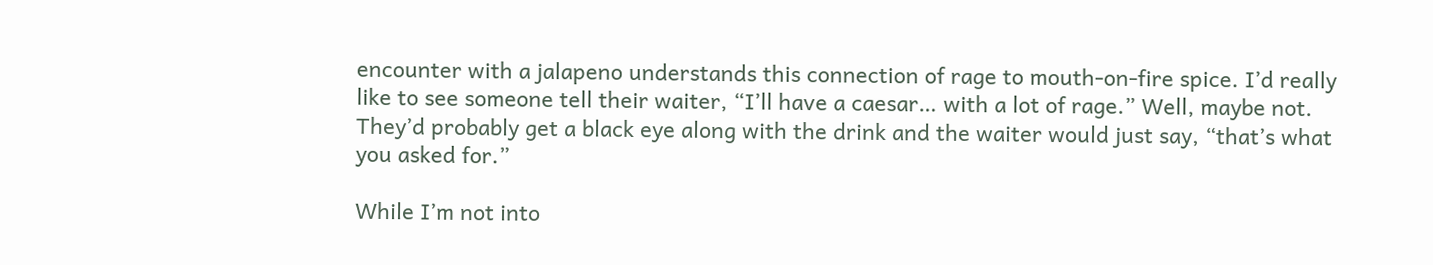encounter with a jalapeno understands this connection of rage to mouth-on-fire spice. I’d really like to see someone tell their waiter, “I’ll have a caesar… with a lot of rage.” Well, maybe not. They’d probably get a black eye along with the drink and the waiter would just say, “that’s what you asked for.”

While I’m not into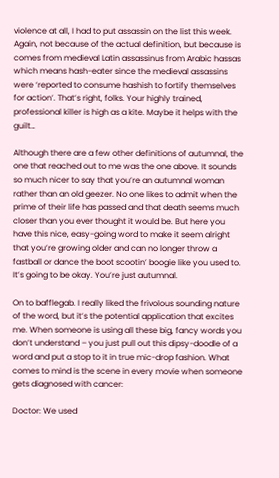violence at all, I had to put assassin on the list this week. Again, not because of the actual definition, but because is comes from medieval Latin assassinus from Arabic hassas which means hash-eater since the medieval assassins were ‘reported to consume hashish to fortify themselves for action’. That’s right, folks. Your highly trained, professional killer is high as a kite. Maybe it helps with the guilt…

Although there are a few other definitions of autumnal, the one that reached out to me was the one above. It sounds so much nicer to say that you’re an autumnal woman rather than an old geezer. No one likes to admit when the prime of their life has passed and that death seems much closer than you ever thought it would be. But here you have this nice, easy-going word to make it seem alright that you’re growing older and can no longer throw a fastball or dance the boot scootin’ boogie like you used to. It’s going to be okay. You’re just autumnal.

On to bafflegab. I really liked the frivolous sounding nature of the word, but it’s the potential application that excites me. When someone is using all these big, fancy words you don’t understand – you just pull out this dipsy-doodle of a word and put a stop to it in true mic-drop fashion. What comes to mind is the scene in every movie when someone gets diagnosed with cancer:

Doctor: We used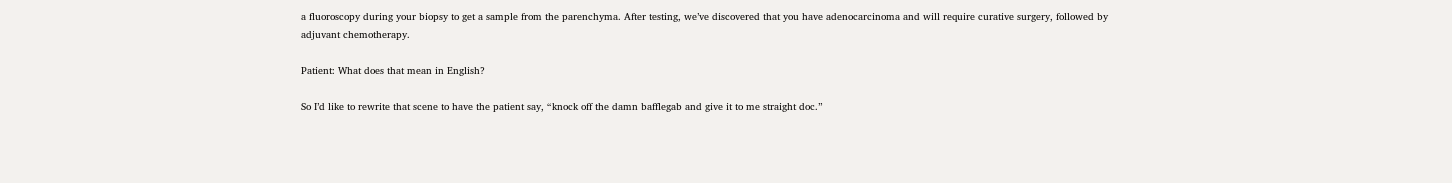a fluoroscopy during your biopsy to get a sample from the parenchyma. After testing, we’ve discovered that you have adenocarcinoma and will require curative surgery, followed by adjuvant chemotherapy.

Patient: What does that mean in English?

So I’d like to rewrite that scene to have the patient say, “knock off the damn bafflegab and give it to me straight doc.”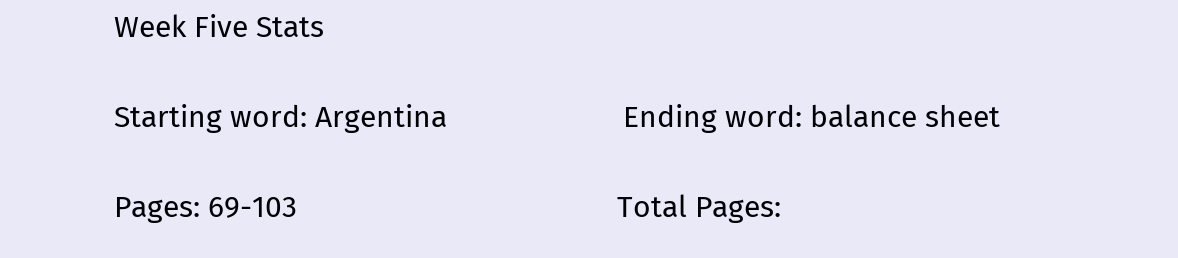Week Five Stats

Starting word: Argentina                      Ending word: balance sheet

Pages: 69-103                                        Total Pages: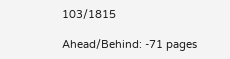103/1815

Ahead/Behind: -71 pages